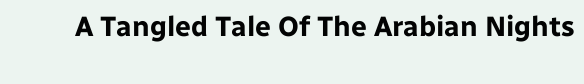A Tangled Tale Of The Arabian Nights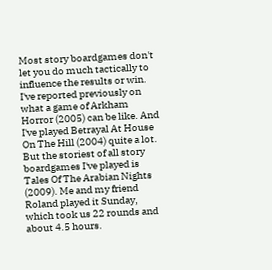Most story boardgames don't let you do much tactically to influence the results or win. I've reported previously on what a game of Arkham Horror (2005) can be like. And I've played Betrayal At House On The Hill (2004) quite a lot. But the storiest of all story boardgames I've played is Tales Of The Arabian Nights (2009). Me and my friend Roland played it Sunday, which took us 22 rounds and about 4.5 hours.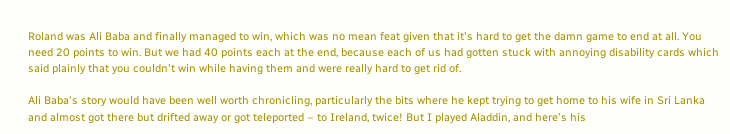Roland was Ali Baba and finally managed to win, which was no mean feat given that it's hard to get the damn game to end at all. You need 20 points to win. But we had 40 points each at the end, because each of us had gotten stuck with annoying disability cards which said plainly that you couldn't win while having them and were really hard to get rid of.

Ali Baba's story would have been well worth chronicling, particularly the bits where he kept trying to get home to his wife in Sri Lanka and almost got there but drifted away or got teleported – to Ireland, twice! But I played Aladdin, and here's his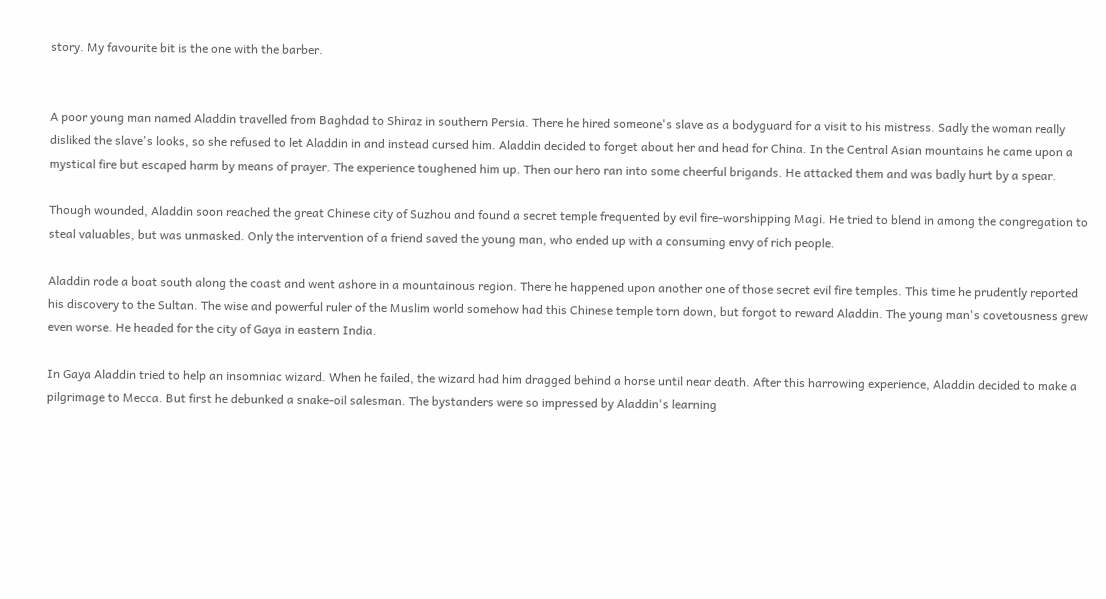story. My favourite bit is the one with the barber.


A poor young man named Aladdin travelled from Baghdad to Shiraz in southern Persia. There he hired someone's slave as a bodyguard for a visit to his mistress. Sadly the woman really disliked the slave's looks, so she refused to let Aladdin in and instead cursed him. Aladdin decided to forget about her and head for China. In the Central Asian mountains he came upon a mystical fire but escaped harm by means of prayer. The experience toughened him up. Then our hero ran into some cheerful brigands. He attacked them and was badly hurt by a spear.

Though wounded, Aladdin soon reached the great Chinese city of Suzhou and found a secret temple frequented by evil fire-worshipping Magi. He tried to blend in among the congregation to steal valuables, but was unmasked. Only the intervention of a friend saved the young man, who ended up with a consuming envy of rich people.

Aladdin rode a boat south along the coast and went ashore in a mountainous region. There he happened upon another one of those secret evil fire temples. This time he prudently reported his discovery to the Sultan. The wise and powerful ruler of the Muslim world somehow had this Chinese temple torn down, but forgot to reward Aladdin. The young man's covetousness grew even worse. He headed for the city of Gaya in eastern India.

In Gaya Aladdin tried to help an insomniac wizard. When he failed, the wizard had him dragged behind a horse until near death. After this harrowing experience, Aladdin decided to make a pilgrimage to Mecca. But first he debunked a snake-oil salesman. The bystanders were so impressed by Aladdin's learning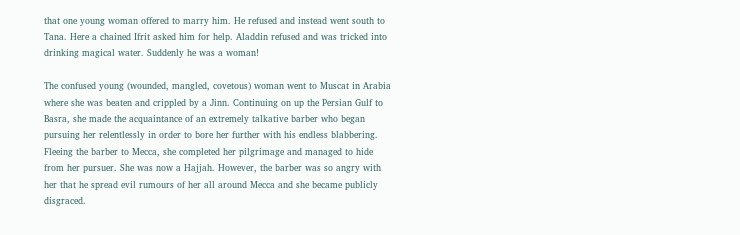that one young woman offered to marry him. He refused and instead went south to Tana. Here a chained Ifrit asked him for help. Aladdin refused and was tricked into drinking magical water. Suddenly he was a woman!

The confused young (wounded, mangled, covetous) woman went to Muscat in Arabia where she was beaten and crippled by a Jinn. Continuing on up the Persian Gulf to Basra, she made the acquaintance of an extremely talkative barber who began pursuing her relentlessly in order to bore her further with his endless blabbering. Fleeing the barber to Mecca, she completed her pilgrimage and managed to hide from her pursuer. She was now a Hajjah. However, the barber was so angry with her that he spread evil rumours of her all around Mecca and she became publicly disgraced.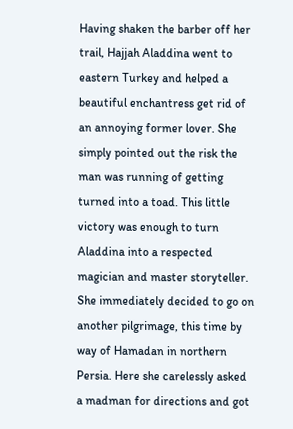Having shaken the barber off her trail, Hajjah Aladdina went to eastern Turkey and helped a beautiful enchantress get rid of an annoying former lover. She simply pointed out the risk the man was running of getting turned into a toad. This little victory was enough to turn Aladdina into a respected magician and master storyteller. She immediately decided to go on another pilgrimage, this time by way of Hamadan in northern Persia. Here she carelessly asked a madman for directions and got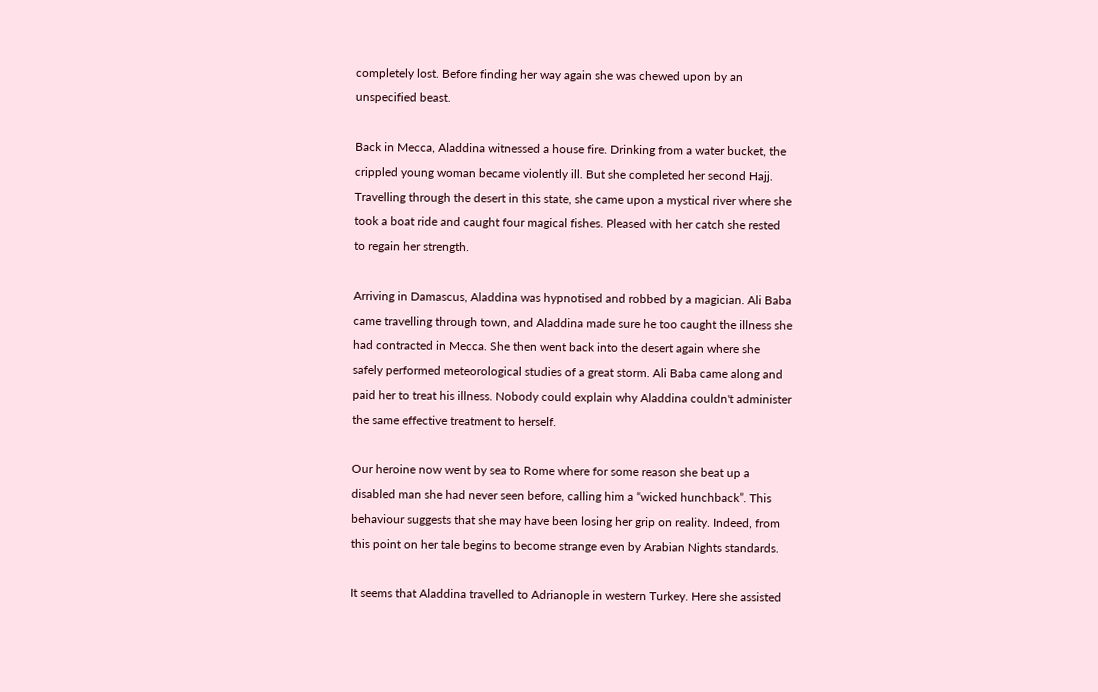completely lost. Before finding her way again she was chewed upon by an unspecified beast.

Back in Mecca, Aladdina witnessed a house fire. Drinking from a water bucket, the crippled young woman became violently ill. But she completed her second Hajj. Travelling through the desert in this state, she came upon a mystical river where she took a boat ride and caught four magical fishes. Pleased with her catch she rested to regain her strength.

Arriving in Damascus, Aladdina was hypnotised and robbed by a magician. Ali Baba came travelling through town, and Aladdina made sure he too caught the illness she had contracted in Mecca. She then went back into the desert again where she safely performed meteorological studies of a great storm. Ali Baba came along and paid her to treat his illness. Nobody could explain why Aladdina couldn't administer the same effective treatment to herself.

Our heroine now went by sea to Rome where for some reason she beat up a disabled man she had never seen before, calling him a “wicked hunchback”. This behaviour suggests that she may have been losing her grip on reality. Indeed, from this point on her tale begins to become strange even by Arabian Nights standards.

It seems that Aladdina travelled to Adrianople in western Turkey. Here she assisted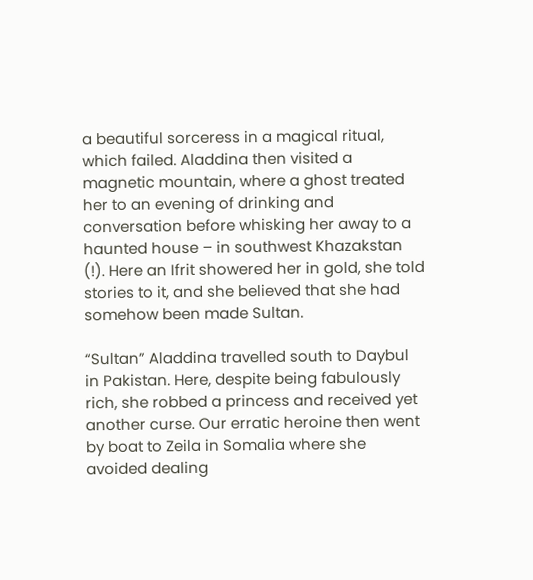a beautiful sorceress in a magical ritual, which failed. Aladdina then visited a magnetic mountain, where a ghost treated her to an evening of drinking and conversation before whisking her away to a haunted house – in southwest Khazakstan (!). Here an Ifrit showered her in gold, she told stories to it, and she believed that she had somehow been made Sultan.

“Sultan” Aladdina travelled south to Daybul in Pakistan. Here, despite being fabulously rich, she robbed a princess and received yet another curse. Our erratic heroine then went by boat to Zeila in Somalia where she avoided dealing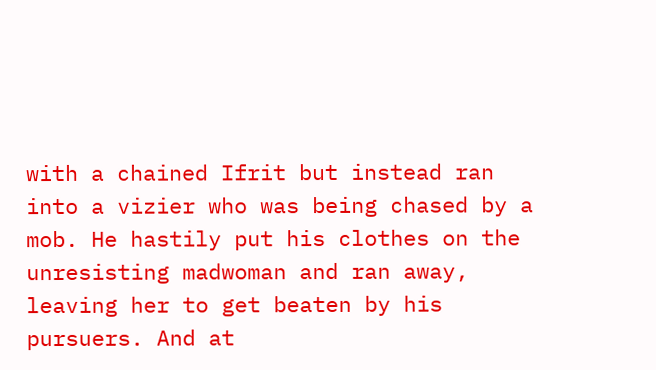with a chained Ifrit but instead ran into a vizier who was being chased by a mob. He hastily put his clothes on the unresisting madwoman and ran away, leaving her to get beaten by his pursuers. And at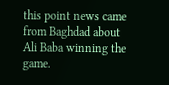this point news came from Baghdad about Ali Baba winning the game.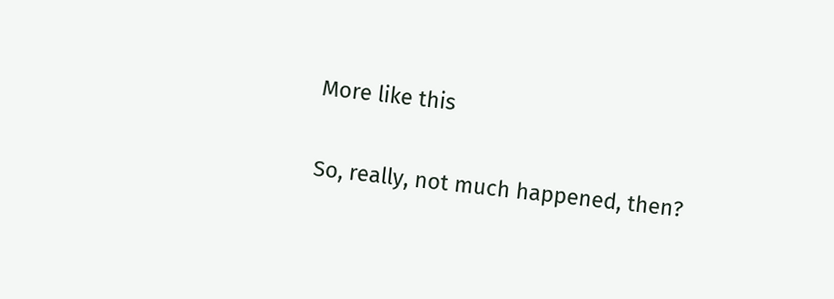More like this

So, really, not much happened, then?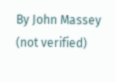By John Massey (not verified)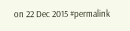on 22 Dec 2015 #permalink